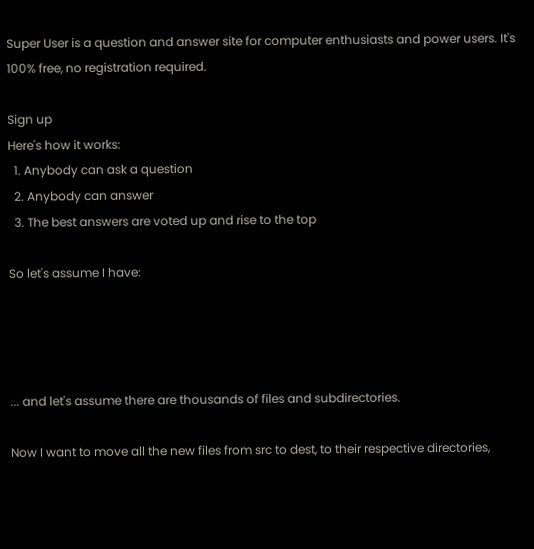Super User is a question and answer site for computer enthusiasts and power users. It's 100% free, no registration required.

Sign up
Here's how it works:
  1. Anybody can ask a question
  2. Anybody can answer
  3. The best answers are voted up and rise to the top

So let's assume I have:




... and let's assume there are thousands of files and subdirectories.

Now I want to move all the new files from src to dest, to their respective directories,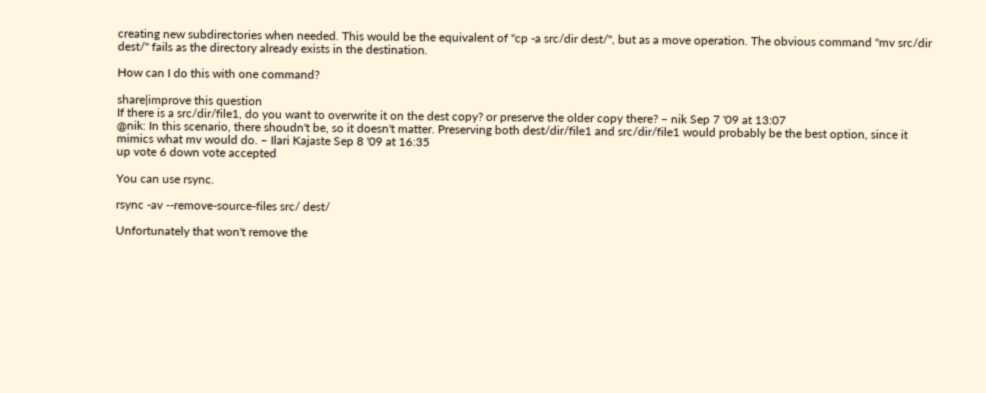creating new subdirectories when needed. This would be the equivalent of "cp -a src/dir dest/", but as a move operation. The obvious command "mv src/dir dest/" fails as the directory already exists in the destination.

How can I do this with one command?

share|improve this question
If there is a src/dir/file1, do you want to overwrite it on the dest copy? or preserve the older copy there? – nik Sep 7 '09 at 13:07
@nik: In this scenario, there shoudn't be, so it doesn't matter. Preserving both dest/dir/file1 and src/dir/file1 would probably be the best option, since it mimics what mv would do. – Ilari Kajaste Sep 8 '09 at 16:35
up vote 6 down vote accepted

You can use rsync.

rsync -av --remove-source-files src/ dest/

Unfortunately that won't remove the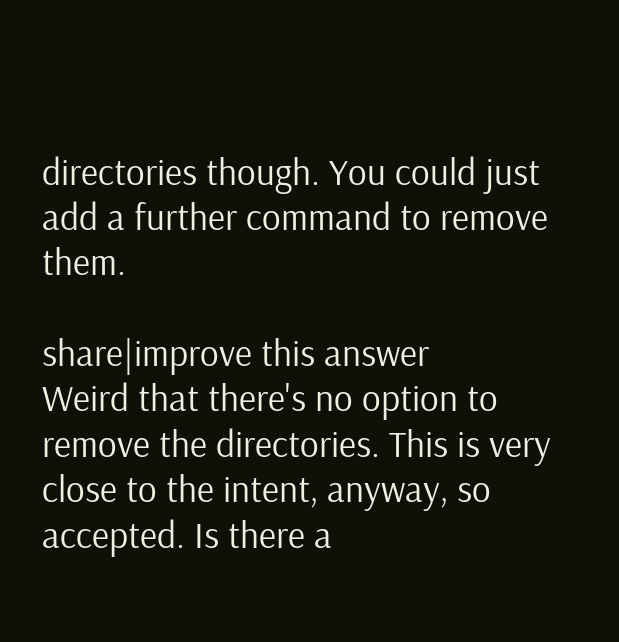directories though. You could just add a further command to remove them.

share|improve this answer
Weird that there's no option to remove the directories. This is very close to the intent, anyway, so accepted. Is there a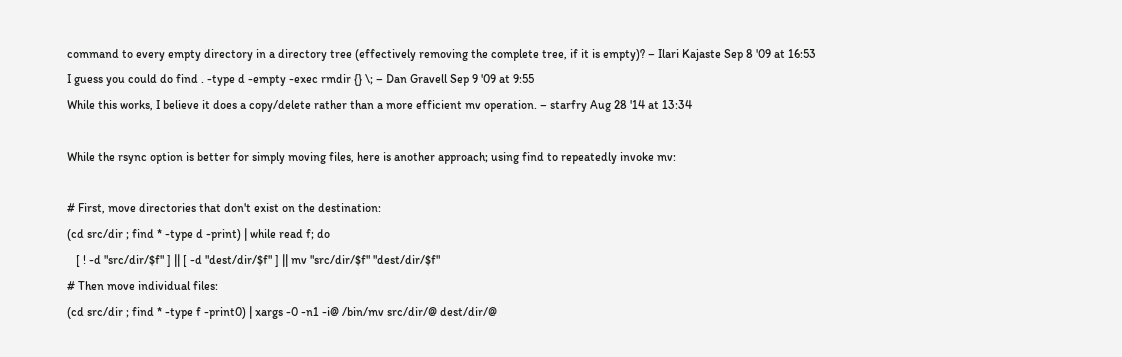command to every empty directory in a directory tree (effectively removing the complete tree, if it is empty)? – Ilari Kajaste Sep 8 '09 at 16:53
I guess you could do find . -type d -empty -exec rmdir {} \; – Dan Gravell Sep 9 '09 at 9:55
While this works, I believe it does a copy/delete rather than a more efficient mv operation. – starfry Aug 28 '14 at 13:34

While the rsync option is better for simply moving files, here is another approach; using find to repeatedly invoke mv:

# First, move directories that don't exist on the destination:
(cd src/dir ; find * -type d -print) | while read f; do
   [ ! -d "src/dir/$f" ] || [ -d "dest/dir/$f" ] || mv "src/dir/$f" "dest/dir/$f"
# Then move individual files:
(cd src/dir ; find * -type f -print0) | xargs -0 -n1 -i@ /bin/mv src/dir/@ dest/dir/@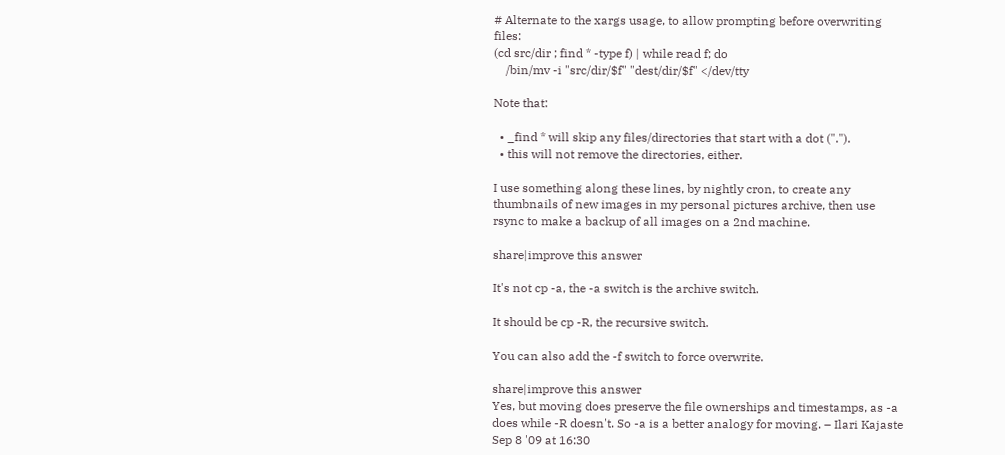# Alternate to the xargs usage, to allow prompting before overwriting files:
(cd src/dir ; find * -type f) | while read f; do
    /bin/mv -i "src/dir/$f" "dest/dir/$f" </dev/tty

Note that:

  • _find * will skip any files/directories that start with a dot (".").
  • this will not remove the directories, either.

I use something along these lines, by nightly cron, to create any thumbnails of new images in my personal pictures archive, then use rsync to make a backup of all images on a 2nd machine.

share|improve this answer

It's not cp -a, the -a switch is the archive switch.

It should be cp -R, the recursive switch.

You can also add the -f switch to force overwrite.

share|improve this answer
Yes, but moving does preserve the file ownerships and timestamps, as -a does while -R doesn't. So -a is a better analogy for moving. – Ilari Kajaste Sep 8 '09 at 16:30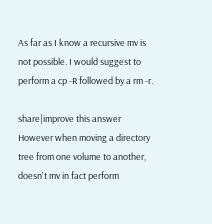As far as I know a recursive mv is not possible. I would suggest to perform a cp -R followed by a rm -r.

share|improve this answer
However when moving a directory tree from one volume to another, doesn't mv in fact perform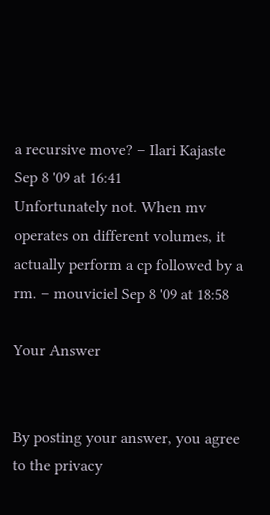a recursive move? – Ilari Kajaste Sep 8 '09 at 16:41
Unfortunately not. When mv operates on different volumes, it actually perform a cp followed by a rm. – mouviciel Sep 8 '09 at 18:58

Your Answer


By posting your answer, you agree to the privacy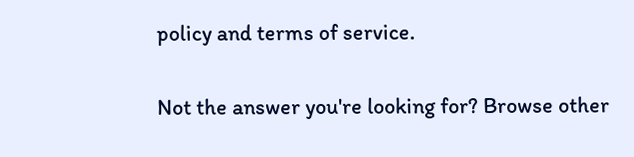policy and terms of service.

Not the answer you're looking for? Browse other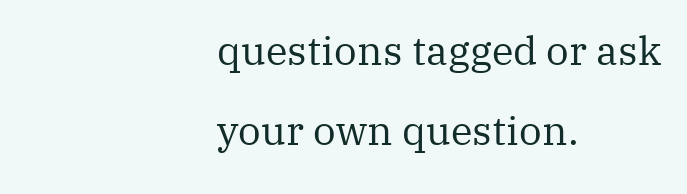questions tagged or ask your own question.